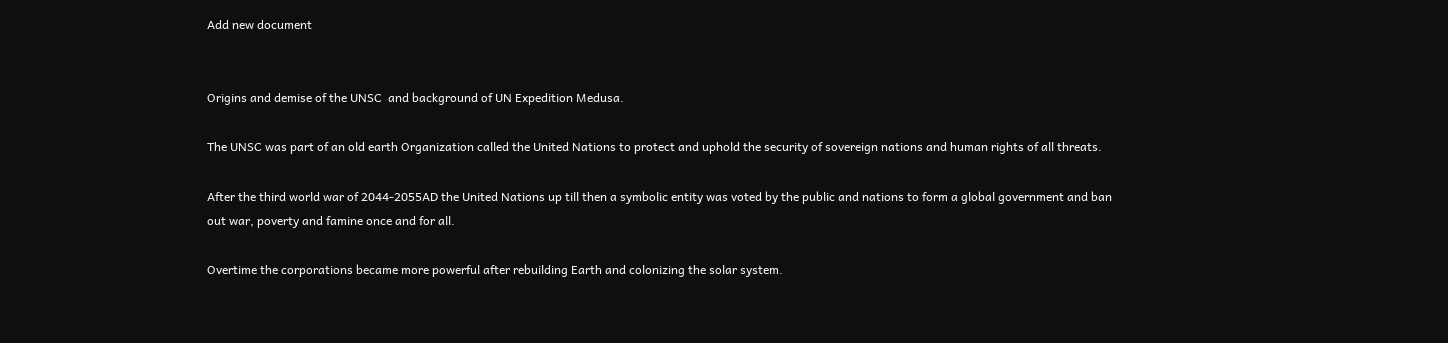Add new document


Origins and demise of the UNSC  and background of UN Expedition Medusa.

The UNSC was part of an old earth Organization called the United Nations to protect and uphold the security of sovereign nations and human rights of all threats.

After the third world war of 2044-2055AD the United Nations up till then a symbolic entity was voted by the public and nations to form a global government and ban out war, poverty and famine once and for all.

Overtime the corporations became more powerful after rebuilding Earth and colonizing the solar system.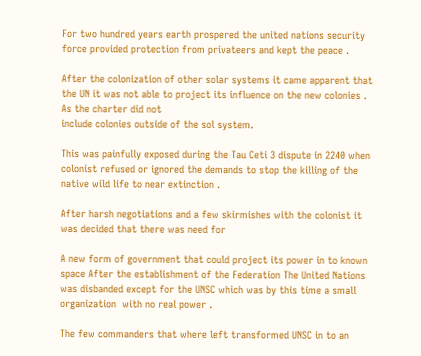For two hundred years earth prospered the united nations security force provided protection from privateers and kept the peace .

After the colonization of other solar systems it came apparent that the UN it was not able to project its influence on the new colonies . As the charter did not
include colonies outside of the sol system.

This was painfully exposed during the Tau Ceti 3 dispute in 2240 when colonist refused or ignored the demands to stop the killing of the native wild life to near extinction .

After harsh negotiations and a few skirmishes with the colonist it was decided that there was need for

A new form of government that could project its power in to known space After the establishment of the Federation The United Nations was disbanded except for the UNSC which was by this time a small organization  with no real power .

The few commanders that where left transformed UNSC in to an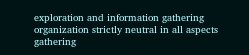exploration and information gathering organization strictly neutral in all aspects gathering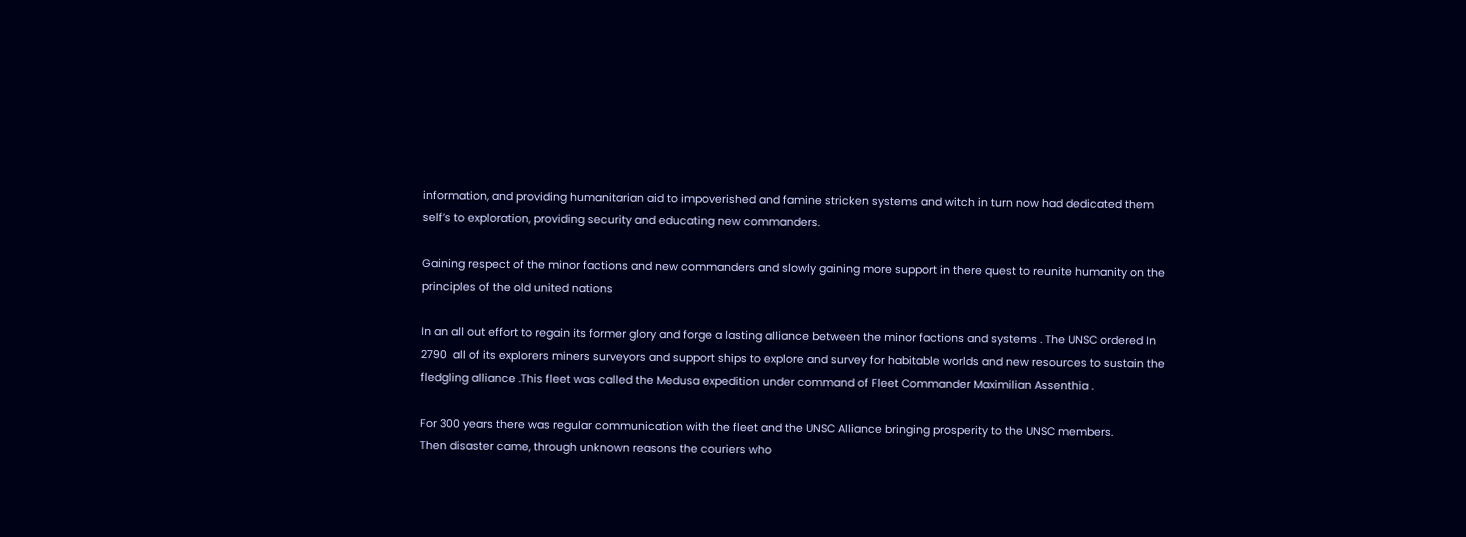information, and providing humanitarian aid to impoverished and famine stricken systems and witch in turn now had dedicated them self’s to exploration, providing security and educating new commanders.

Gaining respect of the minor factions and new commanders and slowly gaining more support in there quest to reunite humanity on the principles of the old united nations

In an all out effort to regain its former glory and forge a lasting alliance between the minor factions and systems . The UNSC ordered In 2790  all of its explorers miners surveyors and support ships to explore and survey for habitable worlds and new resources to sustain the fledgling alliance .This fleet was called the Medusa expedition under command of Fleet Commander Maximilian Assenthia .

For 300 years there was regular communication with the fleet and the UNSC Alliance bringing prosperity to the UNSC members.
Then disaster came, through unknown reasons the couriers who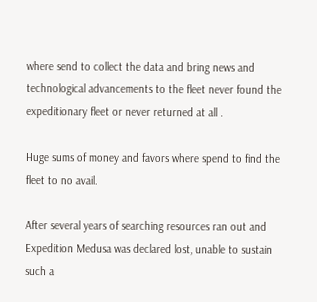where send to collect the data and bring news and technological advancements to the fleet never found the expeditionary fleet or never returned at all .

Huge sums of money and favors where spend to find the fleet to no avail.

After several years of searching resources ran out and Expedition Medusa was declared lost, unable to sustain such a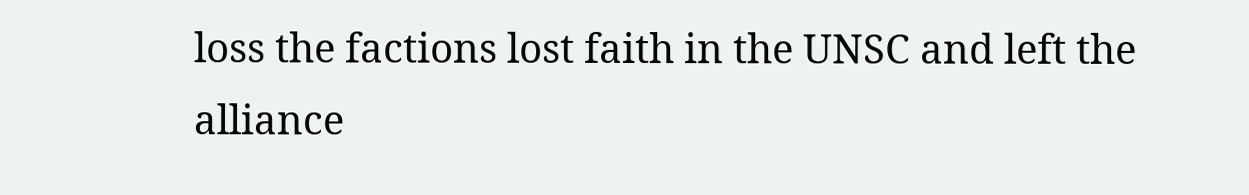loss the factions lost faith in the UNSC and left the alliance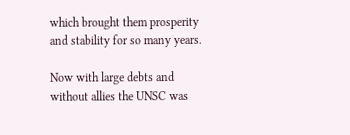which brought them prosperity and stability for so many years.

Now with large debts and without allies the UNSC was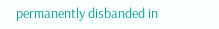permanently disbanded in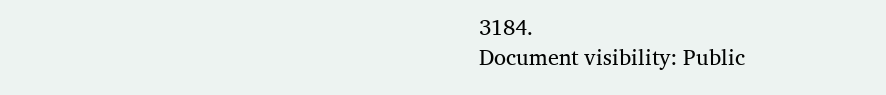3184.
Document visibility: Public